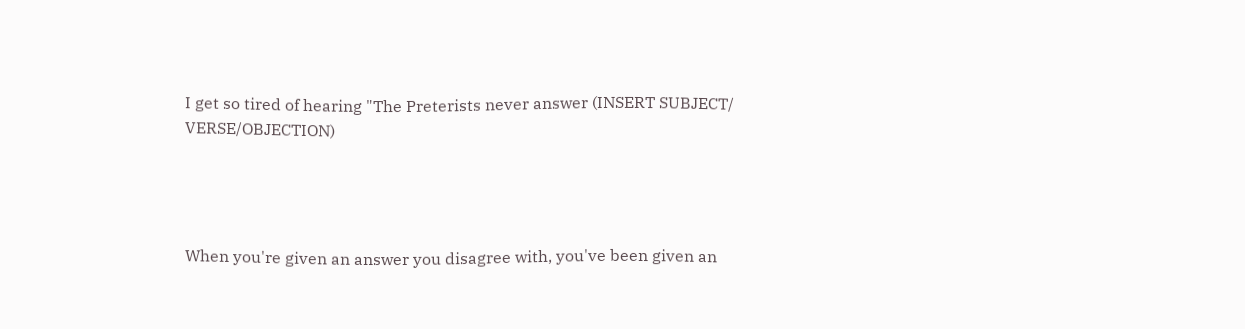I get so tired of hearing "The Preterists never answer (INSERT SUBJECT/ VERSE/OBJECTION)




When you're given an answer you disagree with, you've been given an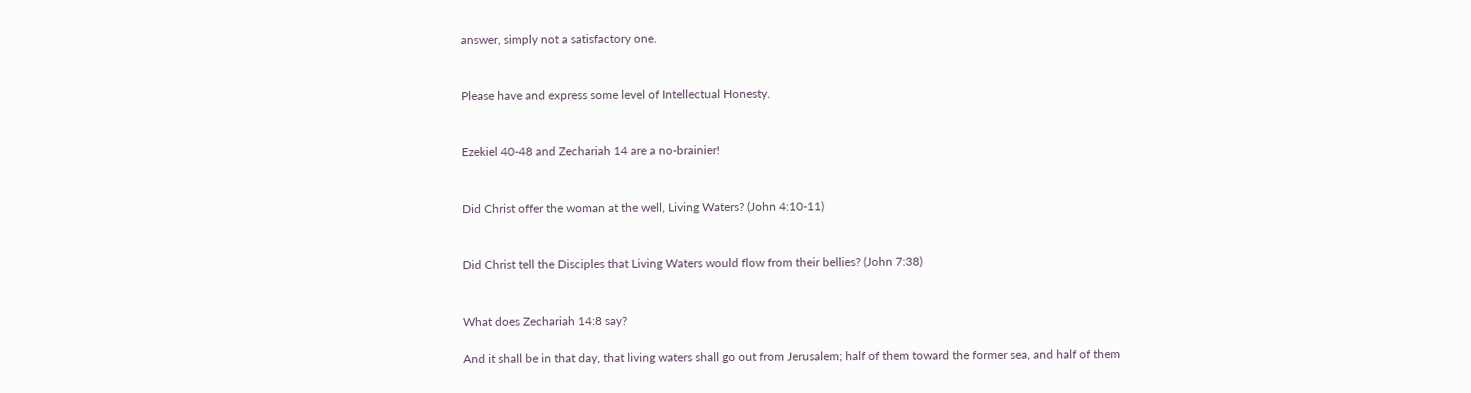answer, simply not a satisfactory one.


Please have and express some level of Intellectual Honesty.


Ezekiel 40-48 and Zechariah 14 are a no-brainier!


Did Christ offer the woman at the well, Living Waters? (John 4:10-11)


Did Christ tell the Disciples that Living Waters would flow from their bellies? (John 7:38)


What does Zechariah 14:8 say?

And it shall be in that day, that living waters shall go out from Jerusalem; half of them toward the former sea, and half of them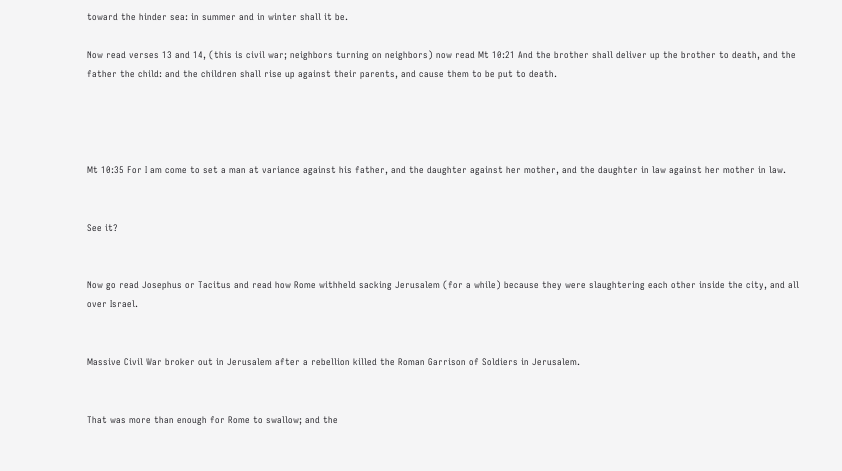toward the hinder sea: in summer and in winter shall it be.

Now read verses 13 and 14, (this is civil war; neighbors turning on neighbors) now read Mt 10:21 And the brother shall deliver up the brother to death, and the father the child: and the children shall rise up against their parents, and cause them to be put to death.




Mt 10:35 For I am come to set a man at variance against his father, and the daughter against her mother, and the daughter in law against her mother in law.


See it?


Now go read Josephus or Tacitus and read how Rome withheld sacking Jerusalem (for a while) because they were slaughtering each other inside the city, and all over Israel.


Massive Civil War broker out in Jerusalem after a rebellion killed the Roman Garrison of Soldiers in Jerusalem.


That was more than enough for Rome to swallow; and the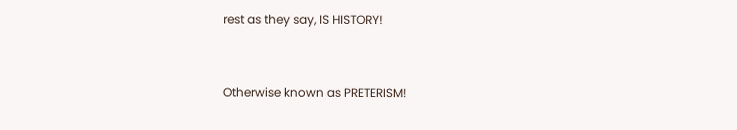rest as they say, IS HISTORY!


Otherwise known as PRETERISM!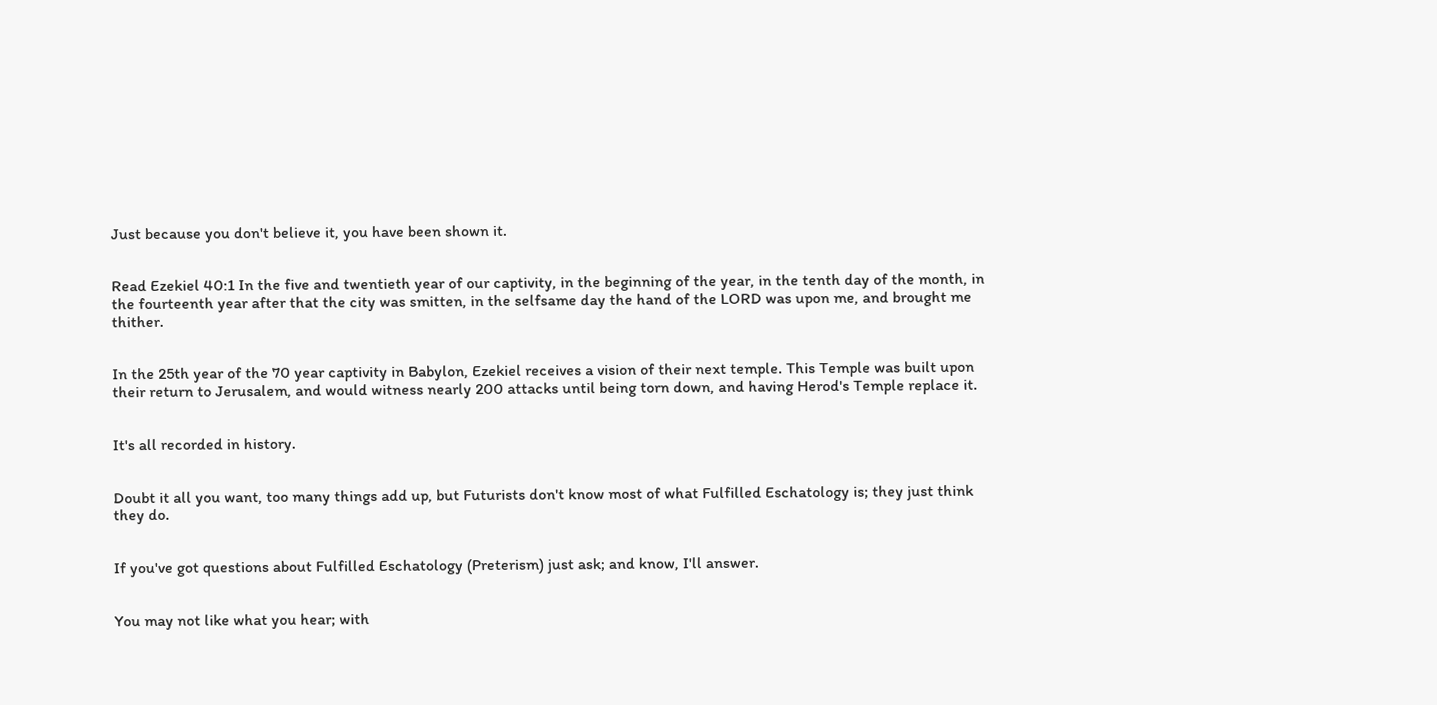Just because you don't believe it, you have been shown it.


Read Ezekiel 40:1 In the five and twentieth year of our captivity, in the beginning of the year, in the tenth day of the month, in the fourteenth year after that the city was smitten, in the selfsame day the hand of the LORD was upon me, and brought me thither.


In the 25th year of the 70 year captivity in Babylon, Ezekiel receives a vision of their next temple. This Temple was built upon their return to Jerusalem, and would witness nearly 200 attacks until being torn down, and having Herod's Temple replace it.


It's all recorded in history.


Doubt it all you want, too many things add up, but Futurists don't know most of what Fulfilled Eschatology is; they just think they do.


If you've got questions about Fulfilled Eschatology (Preterism) just ask; and know, I'll answer.


You may not like what you hear; with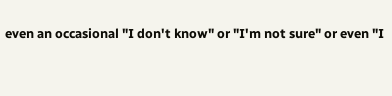even an occasional "I don't know" or "I'm not sure" or even "I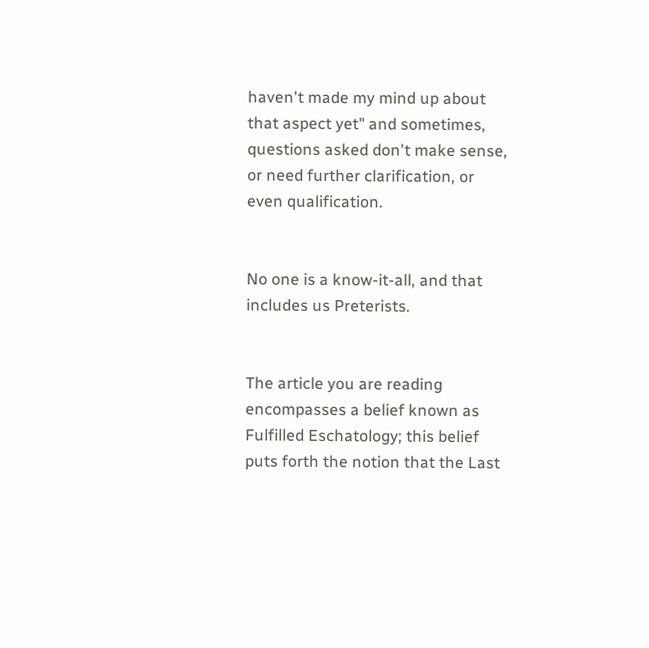haven't made my mind up about that aspect yet" and sometimes, questions asked don't make sense, or need further clarification, or even qualification.


No one is a know-it-all, and that includes us Preterists.


The article you are reading encompasses a belief known as Fulfilled Eschatology; this belief puts forth the notion that the Last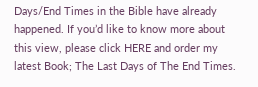Days/End Times in the Bible have already happened. If you’d like to know more about this view, please click HERE and order my latest Book; The Last Days of The End Times.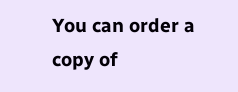You can order a copy of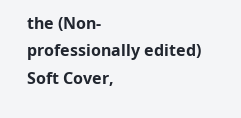the (Non-professionally edited) Soft Cover,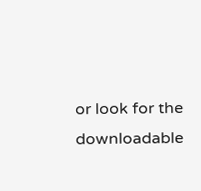or look for the downloadable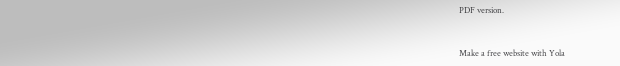PDF version.


Make a free website with Yola